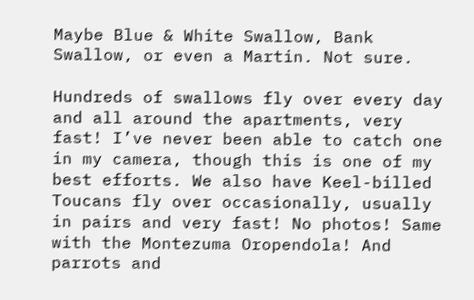Maybe Blue & White Swallow, Bank Swallow, or even a Martin. Not sure.

Hundreds of swallows fly over every day and all around the apartments, very fast! I’ve never been able to catch one in my camera, though this is one of my best efforts. We also have Keel-billed Toucans fly over occasionally, usually in pairs and very fast! No photos! Same with the Montezuma Oropendola! And parrots and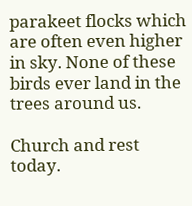parakeet flocks which are often even higher in sky. None of these birds ever land in the trees around us.

Church and rest today.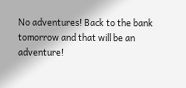No adventures! Back to the bank tomorrow and that will be an adventure!